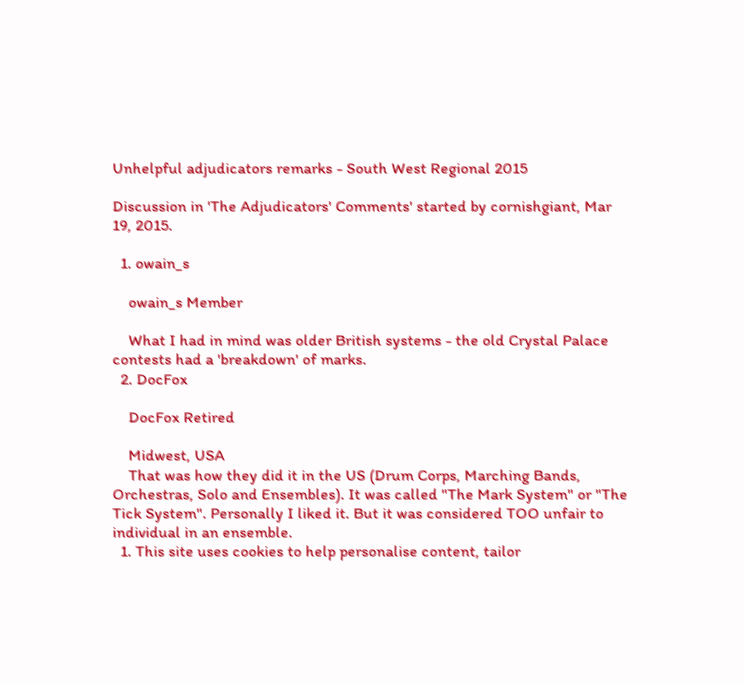Unhelpful adjudicators remarks - South West Regional 2015

Discussion in 'The Adjudicators' Comments' started by cornishgiant, Mar 19, 2015.

  1. owain_s

    owain_s Member

    What I had in mind was older British systems - the old Crystal Palace contests had a 'breakdown' of marks.
  2. DocFox

    DocFox Retired

    Midwest, USA
    That was how they did it in the US (Drum Corps, Marching Bands, Orchestras, Solo and Ensembles). It was called "The Mark System" or "The Tick System". Personally I liked it. But it was considered TOO unfair to individual in an ensemble.
  1. This site uses cookies to help personalise content, tailor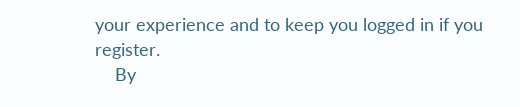your experience and to keep you logged in if you register.
    By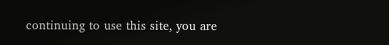continuing to use this site, you are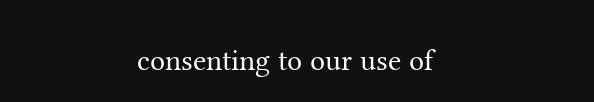consenting to our use of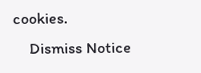cookies.
    Dismiss Notice